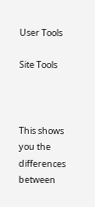User Tools

Site Tools



This shows you the differences between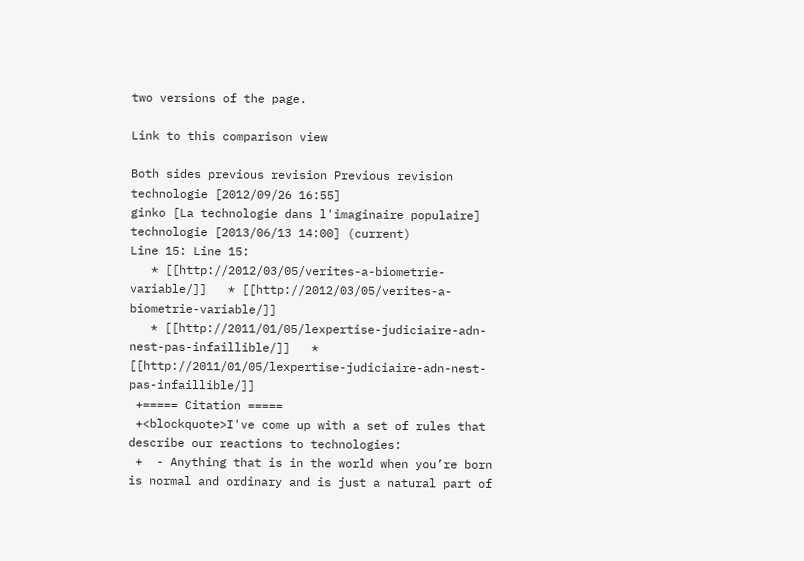two versions of the page.

Link to this comparison view

Both sides previous revision Previous revision
technologie [2012/09/26 16:55]
ginko [La technologie dans l'imaginaire populaire]
technologie [2013/06/13 14:00] (current)
Line 15: Line 15:
   * [[http://2012/03/05/verites-a-biometrie-variable/]]   * [[http://2012/03/05/verites-a-biometrie-variable/]]
   * [[http://2011/01/05/lexpertise-judiciaire-adn-nest-pas-infaillible/]]   * [[http://2011/01/05/lexpertise-judiciaire-adn-nest-pas-infaillible/]]
 +===== Citation =====
 +<blockquote>I've come up with a set of rules that describe our reactions to technologies:
 +  - Anything that is in the world when you’re born is normal and ordinary and is just a natural part of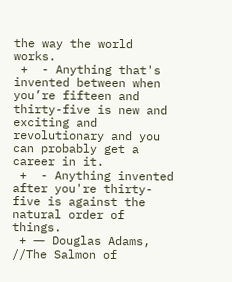the way the world works.
 +  - Anything that's invented between when you’re fifteen and thirty-five is new and exciting and revolutionary and you can probably get a career in it.
 +  - Anything invented after you're thirty-five is against the natural order of things.
 + ― Douglas Adams, //The Salmon of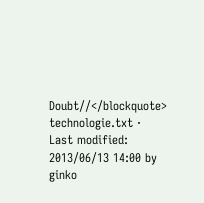Doubt//</blockquote>
technologie.txt · Last modified: 2013/06/13 14:00 by ginko